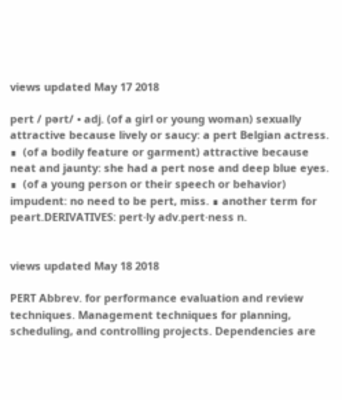views updated May 17 2018

pert / pərt/ • adj. (of a girl or young woman) sexually attractive because lively or saucy: a pert Belgian actress. ∎  (of a bodily feature or garment) attractive because neat and jaunty: she had a pert nose and deep blue eyes. ∎  (of a young person or their speech or behavior) impudent: no need to be pert, miss. ∎ another term for peart.DERIVATIVES: pert·ly adv.pert·ness n.


views updated May 18 2018

PERT Abbrev. for performance evaluation and review techniques. Management techniques for planning, scheduling, and controlling projects. Dependencies are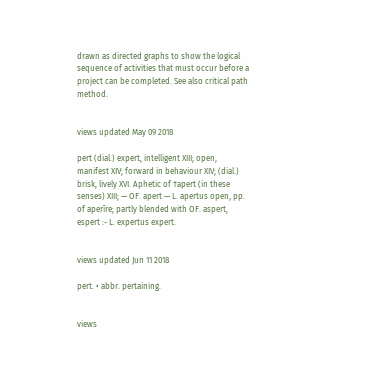drawn as directed graphs to show the logical sequence of activities that must occur before a project can be completed. See also critical path method.


views updated May 09 2018

pert (dial.) expert, intelligent XIII; open, manifest XIV; forward in behaviour XIV; (dial.) brisk, lively XVI. Aphetic of †apert (in these senses) XIII; — OF. apert — L. apertus open, pp. of aperīre; partly blended with OF. aspert, espert :- L. expertus expert.


views updated Jun 11 2018

pert. • abbr. pertaining.


views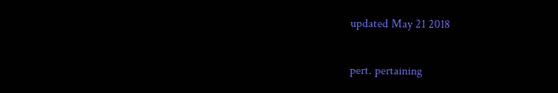updated May 21 2018

pert. pertaining